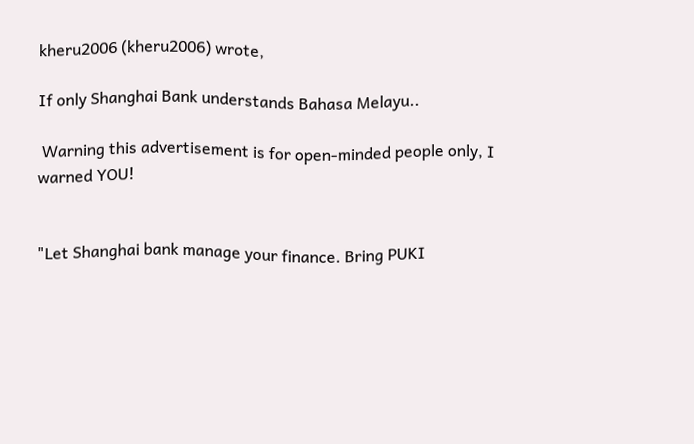kheru2006 (kheru2006) wrote,

If only Shanghai Bank understands Bahasa Melayu..

 Warning this advertisement is for open-minded people only, I warned YOU!


"Let Shanghai bank manage your finance. Bring PUKI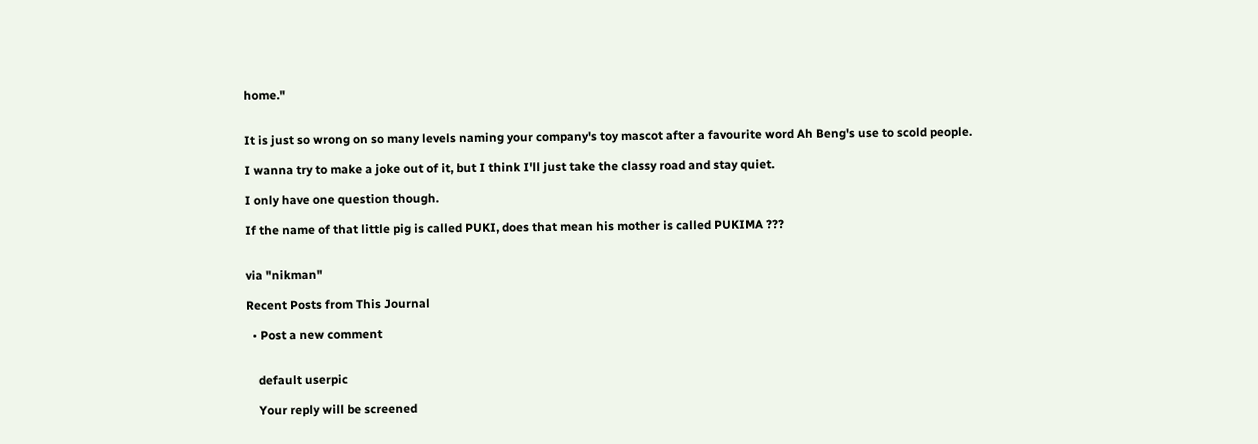home."


It is just so wrong on so many levels naming your company's toy mascot after a favourite word Ah Beng's use to scold people.

I wanna try to make a joke out of it, but I think I'll just take the classy road and stay quiet.

I only have one question though.

If the name of that little pig is called PUKI, does that mean his mother is called PUKIMA ???


via "nikman"

Recent Posts from This Journal

  • Post a new comment


    default userpic

    Your reply will be screened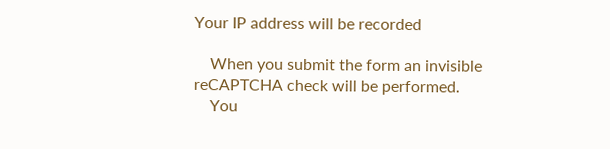Your IP address will be recorded

    When you submit the form an invisible reCAPTCHA check will be performed.
    You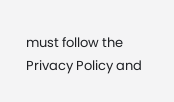must follow the Privacy Policy and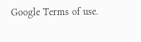Google Terms of use.